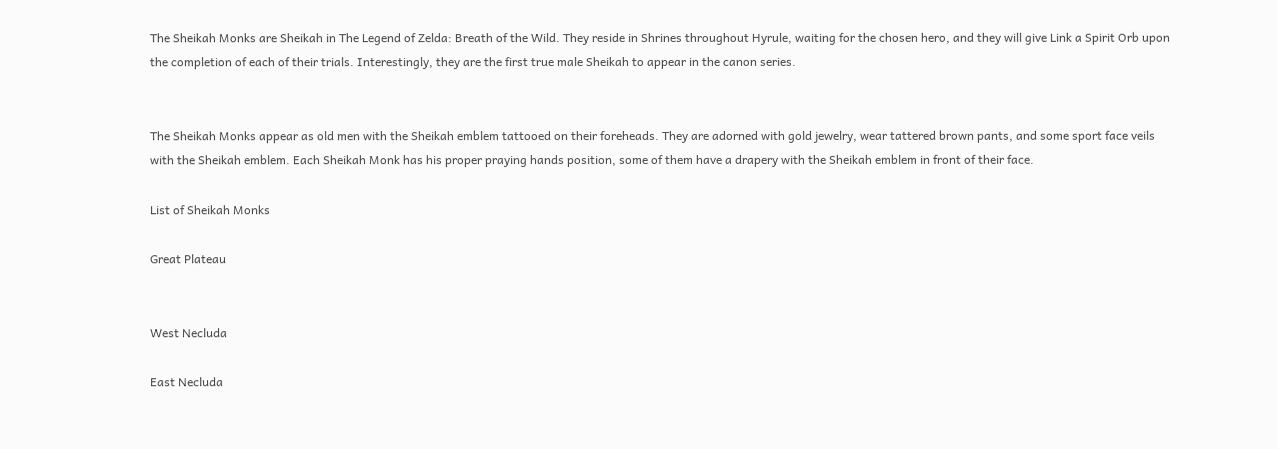The Sheikah Monks are Sheikah in The Legend of Zelda: Breath of the Wild. They reside in Shrines throughout Hyrule, waiting for the chosen hero, and they will give Link a Spirit Orb upon the completion of each of their trials. Interestingly, they are the first true male Sheikah to appear in the canon series.


The Sheikah Monks appear as old men with the Sheikah emblem tattooed on their foreheads. They are adorned with gold jewelry, wear tattered brown pants, and some sport face veils with the Sheikah emblem. Each Sheikah Monk has his proper praying hands position, some of them have a drapery with the Sheikah emblem in front of their face.

List of Sheikah Monks

Great Plateau


West Necluda

East Necluda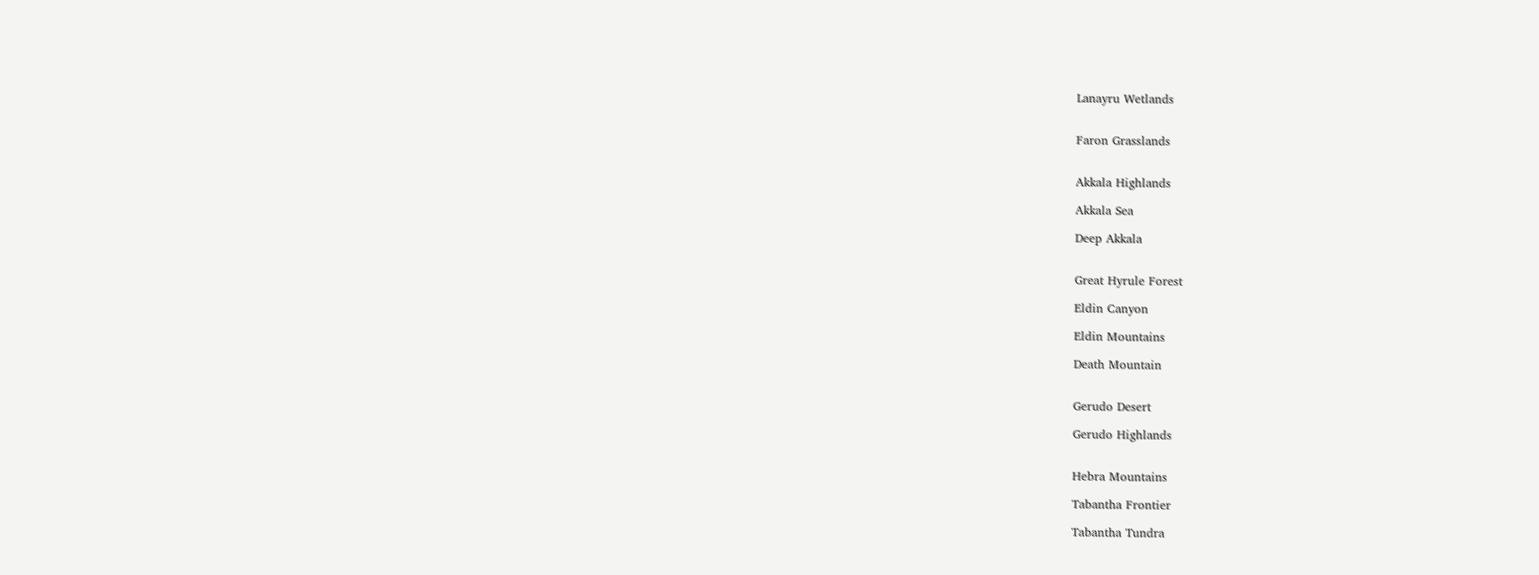Lanayru Wetlands


Faron Grasslands


Akkala Highlands

Akkala Sea

Deep Akkala


Great Hyrule Forest

Eldin Canyon

Eldin Mountains

Death Mountain


Gerudo Desert

Gerudo Highlands


Hebra Mountains

Tabantha Frontier

Tabantha Tundra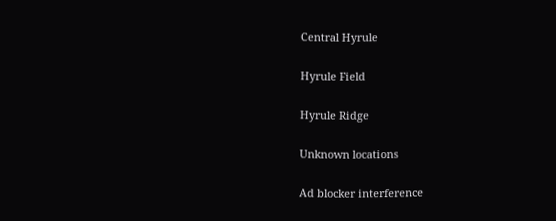Central Hyrule

Hyrule Field

Hyrule Ridge

Unknown locations

Ad blocker interference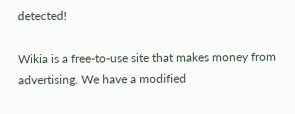detected!

Wikia is a free-to-use site that makes money from advertising. We have a modified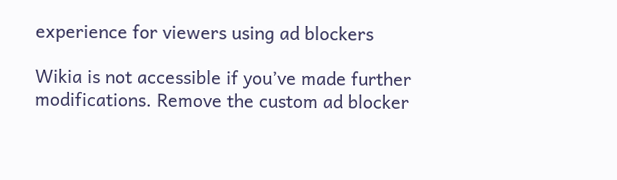experience for viewers using ad blockers

Wikia is not accessible if you’ve made further modifications. Remove the custom ad blocker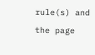rule(s) and the page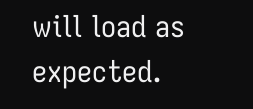will load as expected.